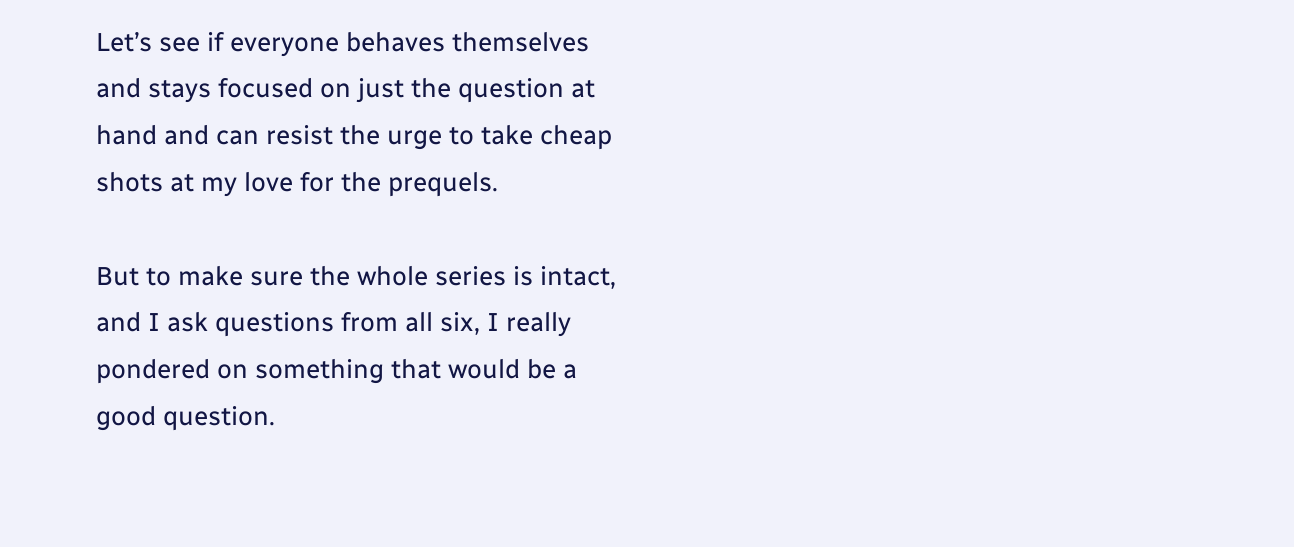Let’s see if everyone behaves themselves and stays focused on just the question at hand and can resist the urge to take cheap shots at my love for the prequels.

But to make sure the whole series is intact, and I ask questions from all six, I really pondered on something that would be a good question.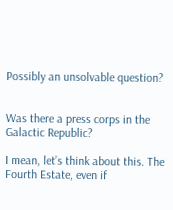Possibly an unsolvable question?


Was there a press corps in the Galactic Republic?

I mean, let’s think about this. The Fourth Estate, even if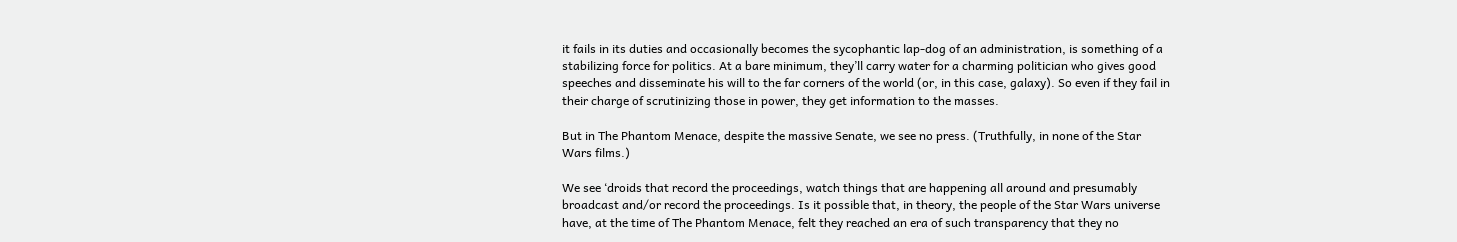it fails in its duties and occasionally becomes the sycophantic lap-dog of an administration, is something of a stabilizing force for politics. At a bare minimum, they’ll carry water for a charming politician who gives good speeches and disseminate his will to the far corners of the world (or, in this case, galaxy). So even if they fail in their charge of scrutinizing those in power, they get information to the masses.

But in The Phantom Menace, despite the massive Senate, we see no press. (Truthfully, in none of the Star Wars films.)

We see ‘droids that record the proceedings, watch things that are happening all around and presumably broadcast and/or record the proceedings. Is it possible that, in theory, the people of the Star Wars universe have, at the time of The Phantom Menace, felt they reached an era of such transparency that they no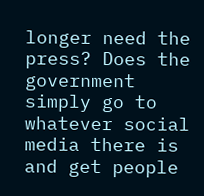longer need the press? Does the government simply go to whatever social media there is and get people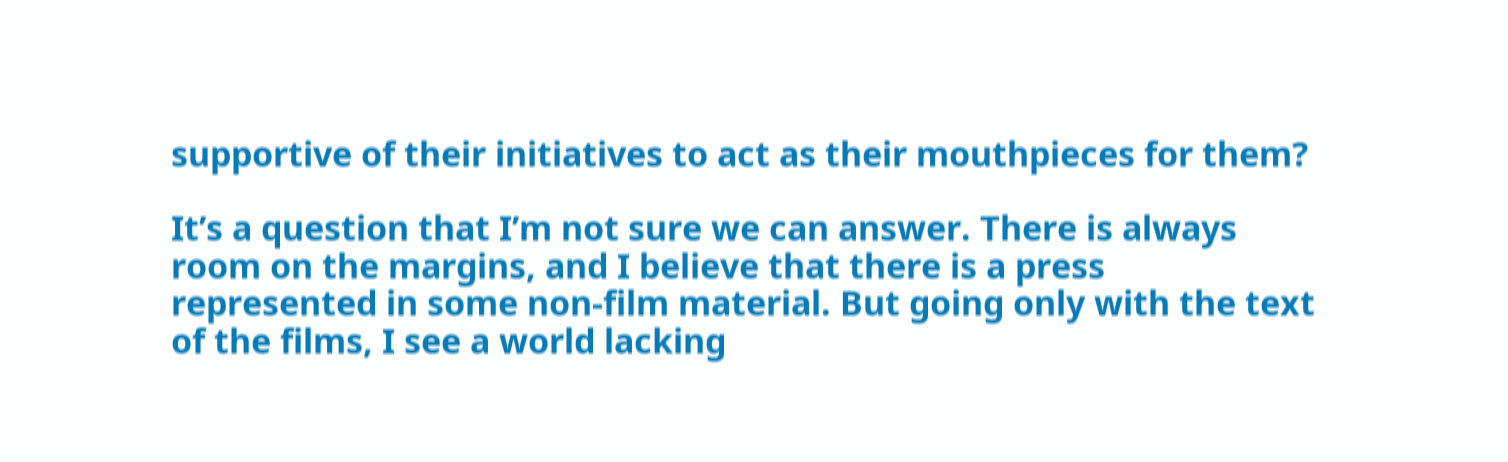supportive of their initiatives to act as their mouthpieces for them?

It’s a question that I’m not sure we can answer. There is always room on the margins, and I believe that there is a press represented in some non-film material. But going only with the text of the films, I see a world lacking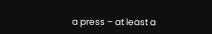a press – at least a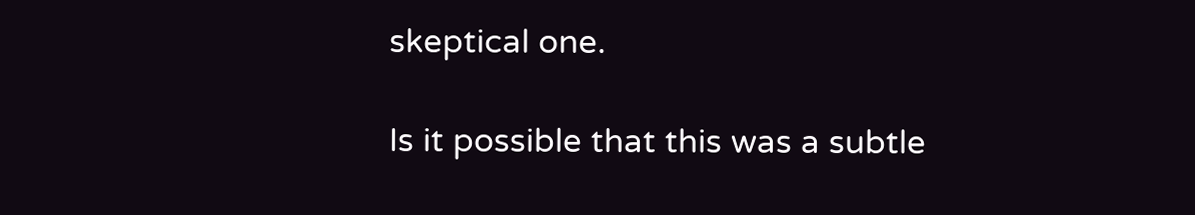skeptical one.

Is it possible that this was a subtle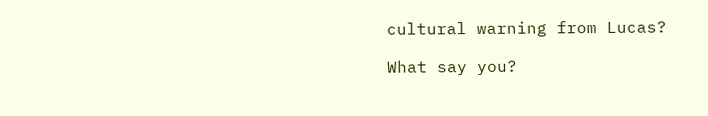cultural warning from Lucas?

What say you?